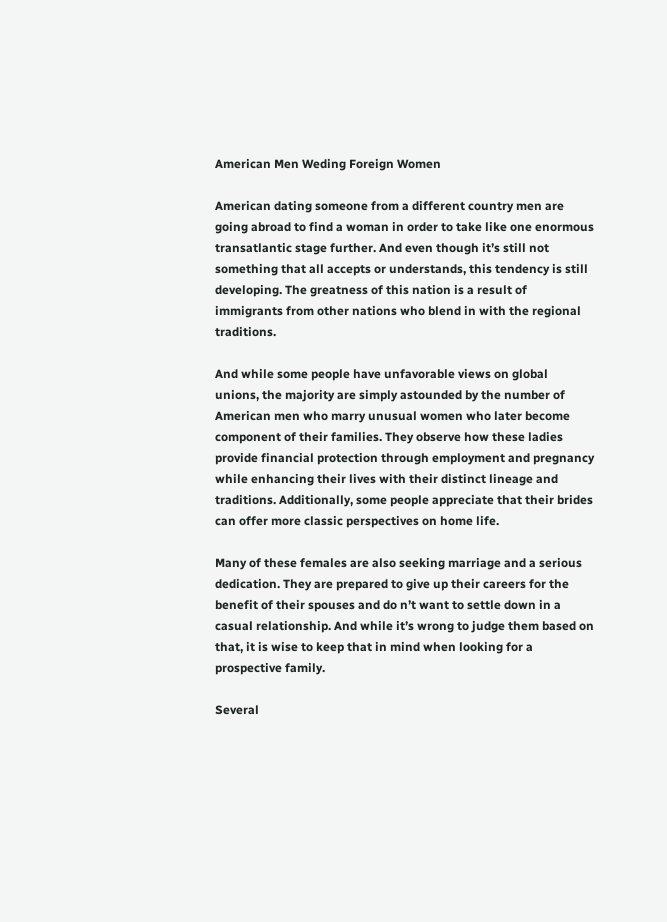American Men Weding Foreign Women

American dating someone from a different country men are going abroad to find a woman in order to take like one enormous transatlantic stage further. And even though it’s still not something that all accepts or understands, this tendency is still developing. The greatness of this nation is a result of immigrants from other nations who blend in with the regional traditions.

And while some people have unfavorable views on global unions, the majority are simply astounded by the number of American men who marry unusual women who later become component of their families. They observe how these ladies provide financial protection through employment and pregnancy while enhancing their lives with their distinct lineage and traditions. Additionally, some people appreciate that their brides can offer more classic perspectives on home life.

Many of these females are also seeking marriage and a serious dedication. They are prepared to give up their careers for the benefit of their spouses and do n’t want to settle down in a casual relationship. And while it’s wrong to judge them based on that, it is wise to keep that in mind when looking for a prospective family.

Several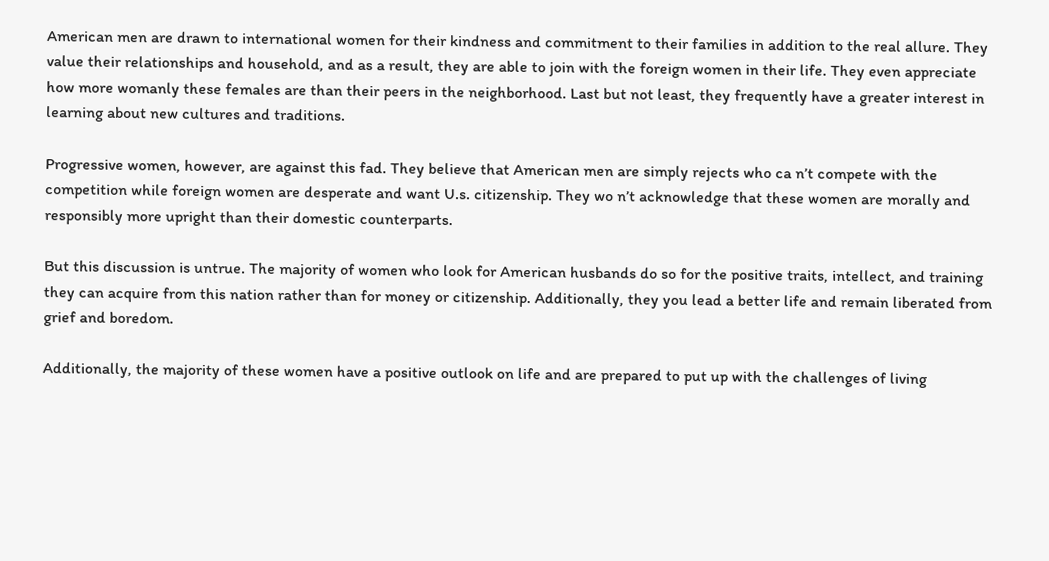American men are drawn to international women for their kindness and commitment to their families in addition to the real allure. They value their relationships and household, and as a result, they are able to join with the foreign women in their life. They even appreciate how more womanly these females are than their peers in the neighborhood. Last but not least, they frequently have a greater interest in learning about new cultures and traditions.

Progressive women, however, are against this fad. They believe that American men are simply rejects who ca n’t compete with the competition while foreign women are desperate and want U.s. citizenship. They wo n’t acknowledge that these women are morally and responsibly more upright than their domestic counterparts.

But this discussion is untrue. The majority of women who look for American husbands do so for the positive traits, intellect, and training they can acquire from this nation rather than for money or citizenship. Additionally, they you lead a better life and remain liberated from grief and boredom.

Additionally, the majority of these women have a positive outlook on life and are prepared to put up with the challenges of living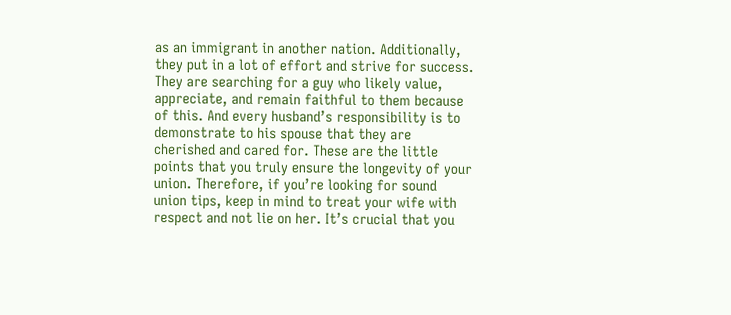as an immigrant in another nation. Additionally, they put in a lot of effort and strive for success. They are searching for a guy who likely value, appreciate, and remain faithful to them because of this. And every husband’s responsibility is to demonstrate to his spouse that they are cherished and cared for. These are the little points that you truly ensure the longevity of your union. Therefore, if you’re looking for sound union tips, keep in mind to treat your wife with respect and not lie on her. It’s crucial that you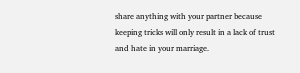share anything with your partner because keeping tricks will only result in a lack of trust and hate in your marriage.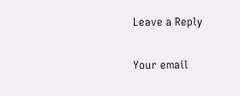Leave a Reply

Your email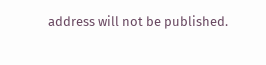address will not be published.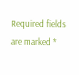Required fields are marked *